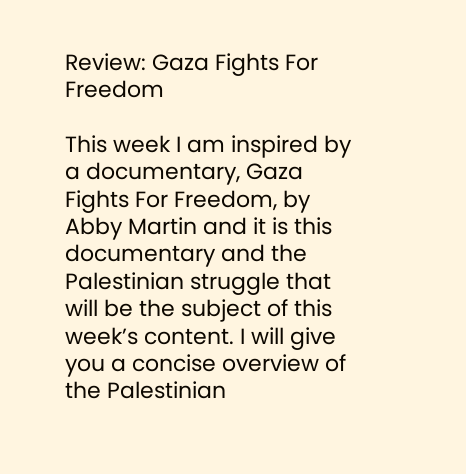Review: Gaza Fights For Freedom

This week I am inspired by a documentary, Gaza Fights For Freedom, by Abby Martin and it is this documentary and the Palestinian struggle that will be the subject of this week’s content. I will give you a concise overview of the Palestinian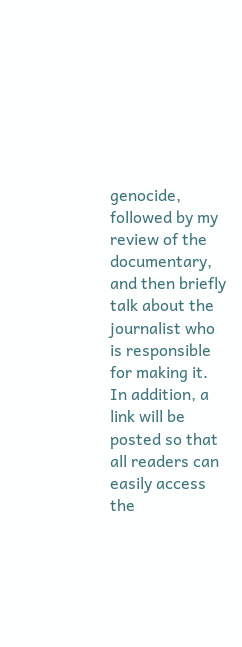genocide, followed by my review of the documentary, and then briefly talk about the journalist who is responsible for making it. In addition, a link will be posted so that all readers can easily access the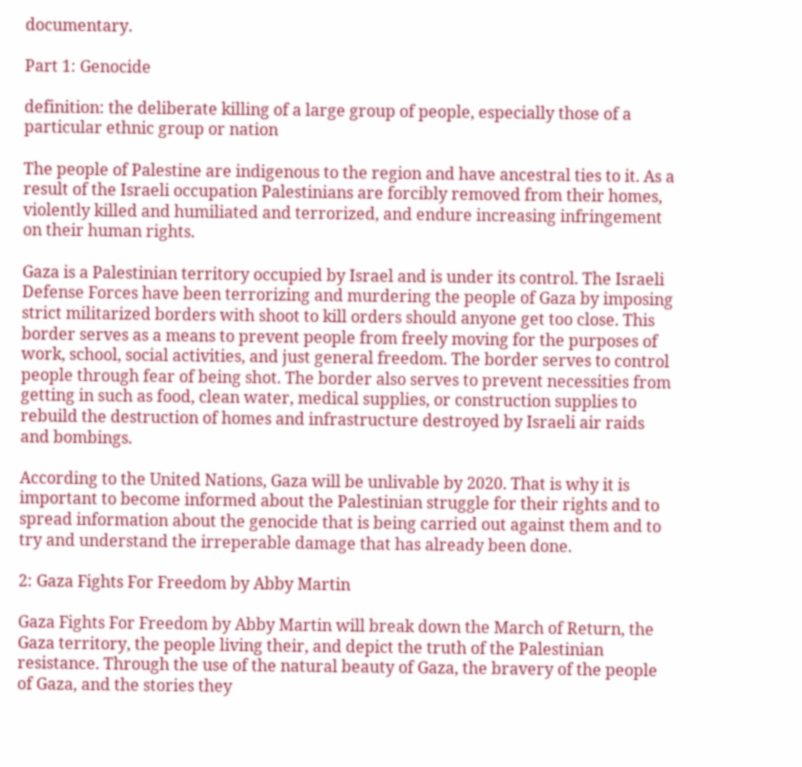documentary.

Part 1: Genocide

definition: the deliberate killing of a large group of people, especially those of a particular ethnic group or nation

The people of Palestine are indigenous to the region and have ancestral ties to it. As a result of the Israeli occupation Palestinians are forcibly removed from their homes, violently killed and humiliated and terrorized, and endure increasing infringement on their human rights.

Gaza is a Palestinian territory occupied by Israel and is under its control. The Israeli Defense Forces have been terrorizing and murdering the people of Gaza by imposing strict militarized borders with shoot to kill orders should anyone get too close. This border serves as a means to prevent people from freely moving for the purposes of work, school, social activities, and just general freedom. The border serves to control people through fear of being shot. The border also serves to prevent necessities from getting in such as food, clean water, medical supplies, or construction supplies to rebuild the destruction of homes and infrastructure destroyed by Israeli air raids and bombings.

According to the United Nations, Gaza will be unlivable by 2020. That is why it is important to become informed about the Palestinian struggle for their rights and to spread information about the genocide that is being carried out against them and to try and understand the irreperable damage that has already been done.

2: Gaza Fights For Freedom by Abby Martin

Gaza Fights For Freedom by Abby Martin will break down the March of Return, the Gaza territory, the people living their, and depict the truth of the Palestinian resistance. Through the use of the natural beauty of Gaza, the bravery of the people of Gaza, and the stories they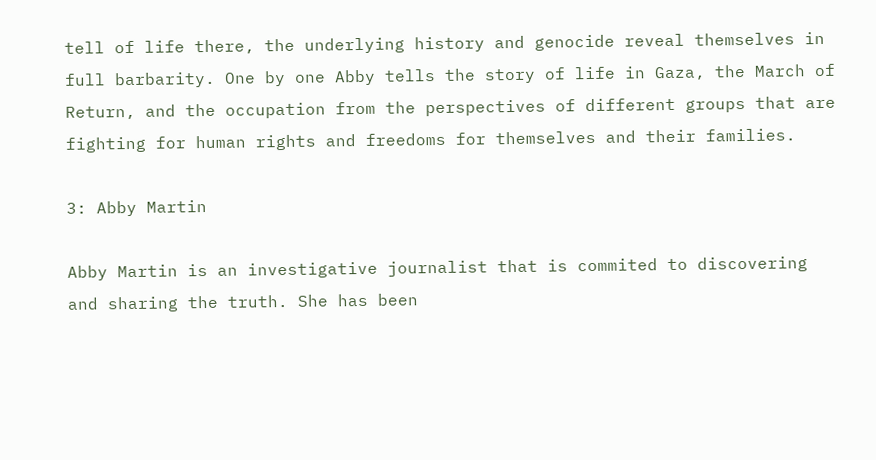tell of life there, the underlying history and genocide reveal themselves in full barbarity. One by one Abby tells the story of life in Gaza, the March of Return, and the occupation from the perspectives of different groups that are fighting for human rights and freedoms for themselves and their families.

3: Abby Martin

Abby Martin is an investigative journalist that is commited to discovering and sharing the truth. She has been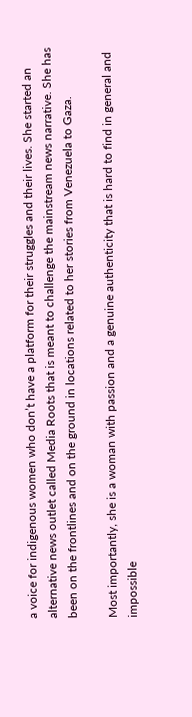a voice for indigenous women who don’t have a platform for their struggles and their lives. She started an alternative news outlet called Media Roots that is meant to challenge the mainstream news narrative. She has been on the frontlines and on the ground in locations related to her stories from Venezuela to Gaza.

Most importantly, she is a woman with passion and a genuine authenticity that is hard to find in general and impossible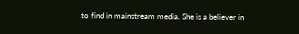to find in mainstream media. She is a believer in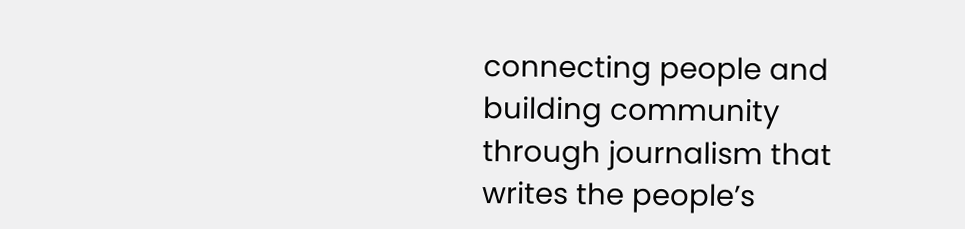connecting people and building community through journalism that writes the people’s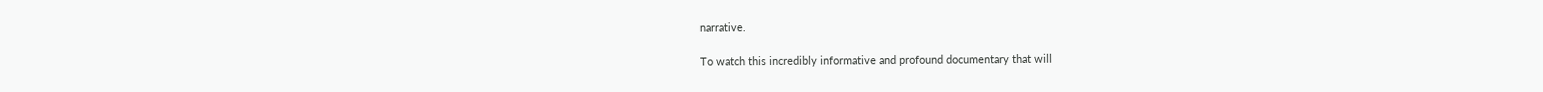narrative.

To watch this incredibly informative and profound documentary that will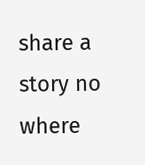share a story no where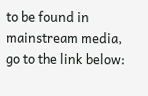to be found in mainstream media, go to the link below: